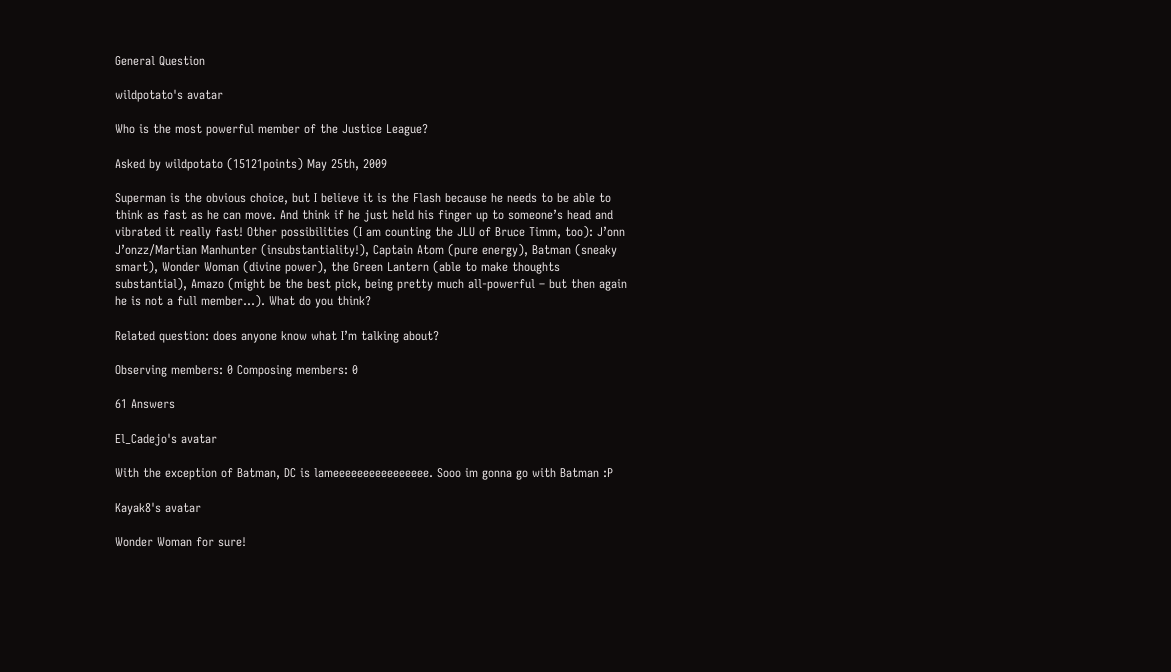General Question

wildpotato's avatar

Who is the most powerful member of the Justice League?

Asked by wildpotato (15121points) May 25th, 2009

Superman is the obvious choice, but I believe it is the Flash because he needs to be able to think as fast as he can move. And think if he just held his finger up to someone’s head and vibrated it really fast! Other possibilities (I am counting the JLU of Bruce Timm, too): J’onn J’onzz/Martian Manhunter (insubstantiality!), Captain Atom (pure energy), Batman (sneaky smart), Wonder Woman (divine power), the Green Lantern (able to make thoughts substantial), Amazo (might be the best pick, being pretty much all-powerful – but then again he is not a full member…). What do you think?

Related question: does anyone know what I’m talking about?

Observing members: 0 Composing members: 0

61 Answers

El_Cadejo's avatar

With the exception of Batman, DC is lameeeeeeeeeeeeeeee. Sooo im gonna go with Batman :P

Kayak8's avatar

Wonder Woman for sure!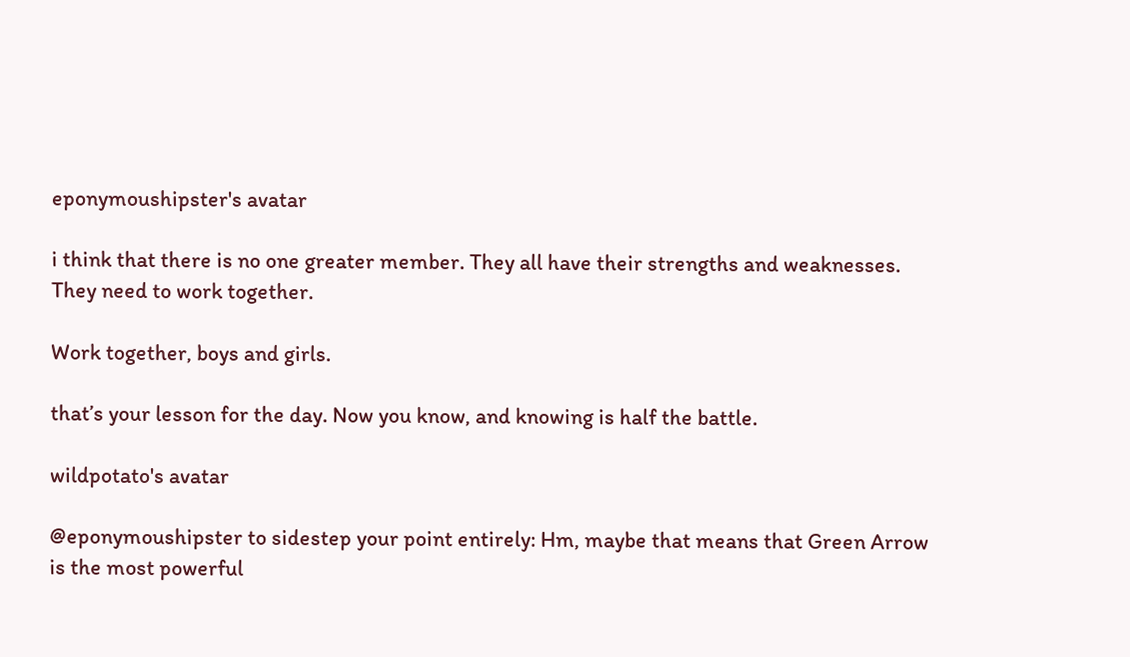eponymoushipster's avatar

i think that there is no one greater member. They all have their strengths and weaknesses. They need to work together.

Work together, boys and girls.

that’s your lesson for the day. Now you know, and knowing is half the battle.

wildpotato's avatar

@eponymoushipster to sidestep your point entirely: Hm, maybe that means that Green Arrow is the most powerful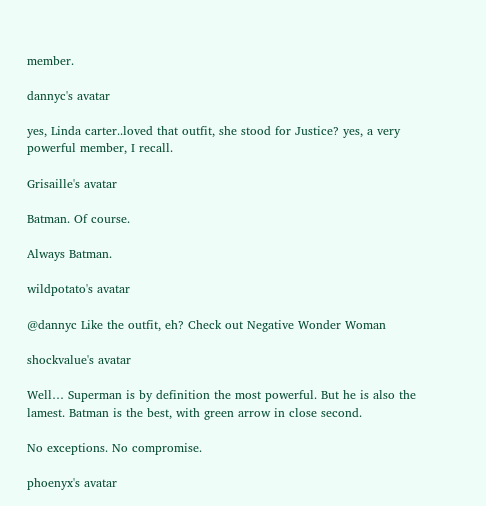member.

dannyc's avatar

yes, Linda carter..loved that outfit, she stood for Justice? yes, a very powerful member, I recall.

Grisaille's avatar

Batman. Of course.

Always Batman.

wildpotato's avatar

@dannyc Like the outfit, eh? Check out Negative Wonder Woman

shockvalue's avatar

Well… Superman is by definition the most powerful. But he is also the lamest. Batman is the best, with green arrow in close second.

No exceptions. No compromise.

phoenyx's avatar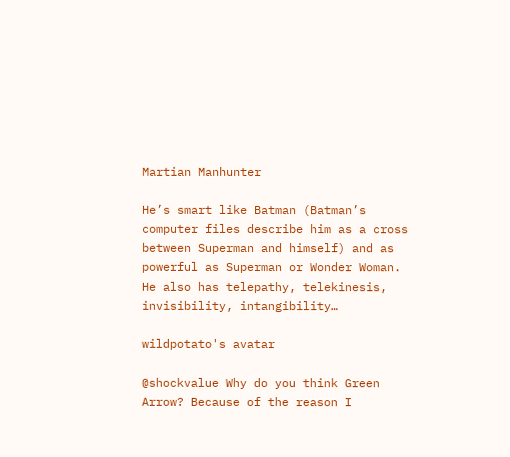Martian Manhunter

He’s smart like Batman (Batman’s computer files describe him as a cross between Superman and himself) and as powerful as Superman or Wonder Woman. He also has telepathy, telekinesis, invisibility, intangibility…

wildpotato's avatar

@shockvalue Why do you think Green Arrow? Because of the reason I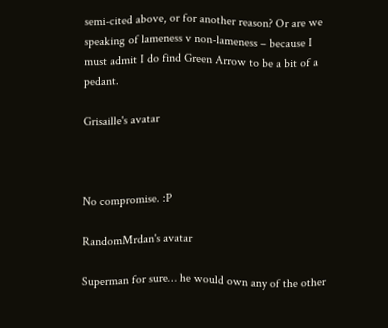semi-cited above, or for another reason? Or are we speaking of lameness v non-lameness – because I must admit I do find Green Arrow to be a bit of a pedant.

Grisaille's avatar



No compromise. :P

RandomMrdan's avatar

Superman for sure… he would own any of the other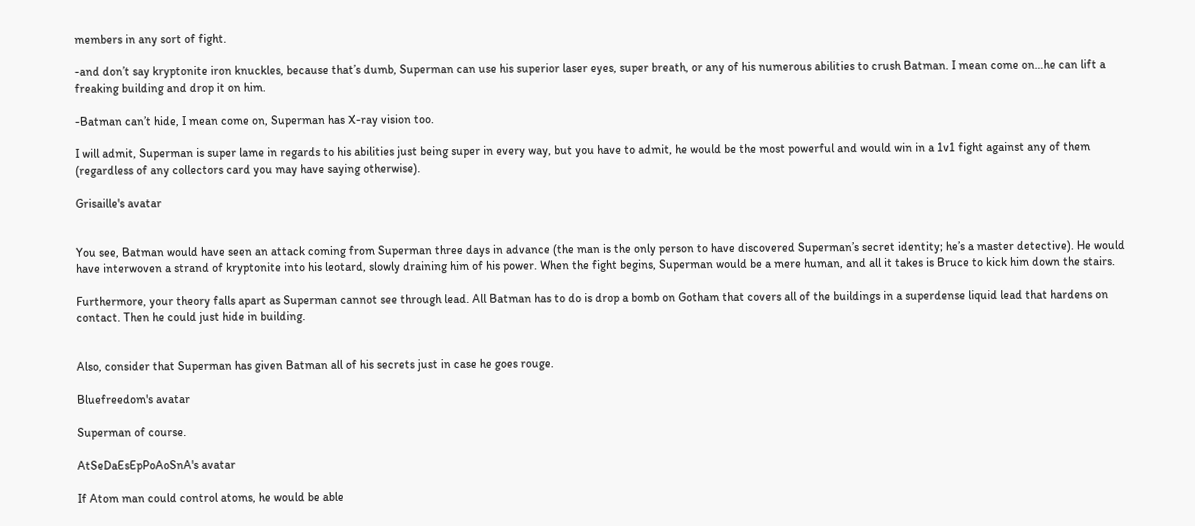members in any sort of fight.

-and don’t say kryptonite iron knuckles, because that’s dumb, Superman can use his superior laser eyes, super breath, or any of his numerous abilities to crush Batman. I mean come on…he can lift a freaking building and drop it on him.

-Batman can’t hide, I mean come on, Superman has X-ray vision too.

I will admit, Superman is super lame in regards to his abilities just being super in every way, but you have to admit, he would be the most powerful and would win in a 1v1 fight against any of them (regardless of any collectors card you may have saying otherwise).

Grisaille's avatar


You see, Batman would have seen an attack coming from Superman three days in advance (the man is the only person to have discovered Superman’s secret identity; he’s a master detective). He would have interwoven a strand of kryptonite into his leotard, slowly draining him of his power. When the fight begins, Superman would be a mere human, and all it takes is Bruce to kick him down the stairs.

Furthermore, your theory falls apart as Superman cannot see through lead. All Batman has to do is drop a bomb on Gotham that covers all of the buildings in a superdense liquid lead that hardens on contact. Then he could just hide in building.


Also, consider that Superman has given Batman all of his secrets just in case he goes rouge.

Bluefreedom's avatar

Superman of course.

AtSeDaEsEpPoAoSnA's avatar

If Atom man could control atoms, he would be able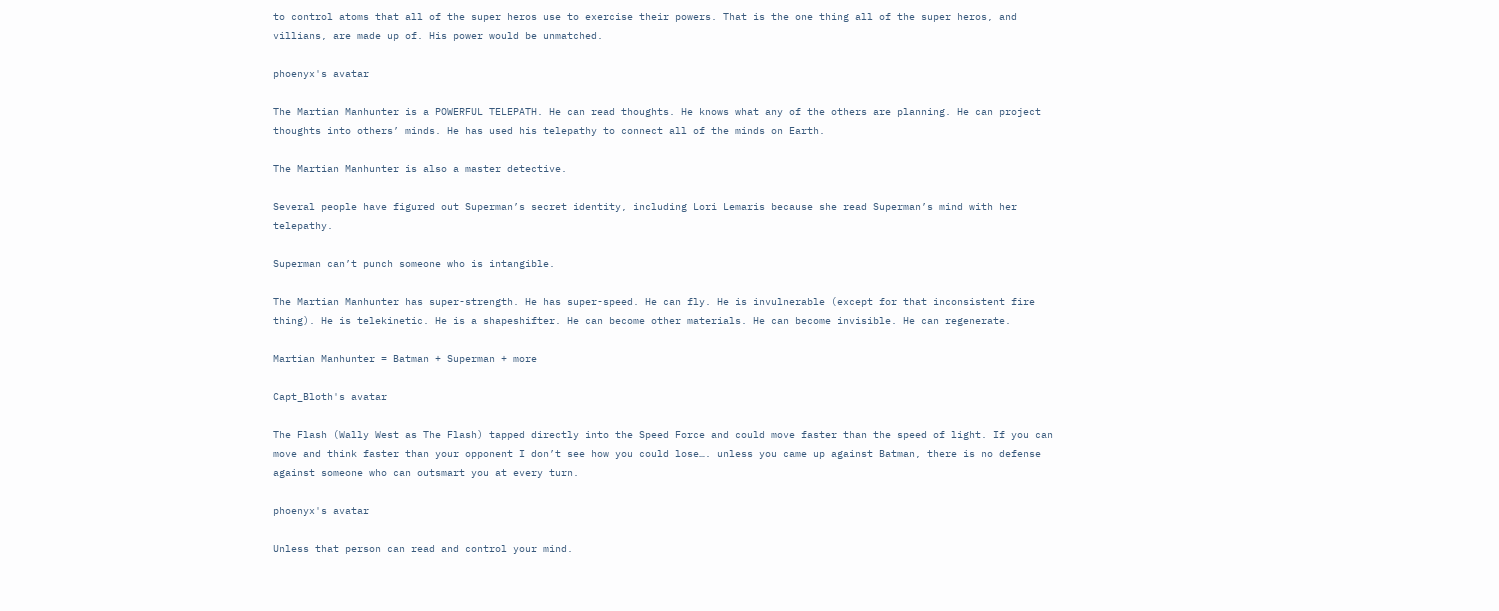to control atoms that all of the super heros use to exercise their powers. That is the one thing all of the super heros, and villians, are made up of. His power would be unmatched.

phoenyx's avatar

The Martian Manhunter is a POWERFUL TELEPATH. He can read thoughts. He knows what any of the others are planning. He can project thoughts into others’ minds. He has used his telepathy to connect all of the minds on Earth.

The Martian Manhunter is also a master detective.

Several people have figured out Superman’s secret identity, including Lori Lemaris because she read Superman’s mind with her telepathy.

Superman can’t punch someone who is intangible.

The Martian Manhunter has super-strength. He has super-speed. He can fly. He is invulnerable (except for that inconsistent fire thing). He is telekinetic. He is a shapeshifter. He can become other materials. He can become invisible. He can regenerate.

Martian Manhunter = Batman + Superman + more

Capt_Bloth's avatar

The Flash (Wally West as The Flash) tapped directly into the Speed Force and could move faster than the speed of light. If you can move and think faster than your opponent I don’t see how you could lose…. unless you came up against Batman, there is no defense against someone who can outsmart you at every turn.

phoenyx's avatar

Unless that person can read and control your mind.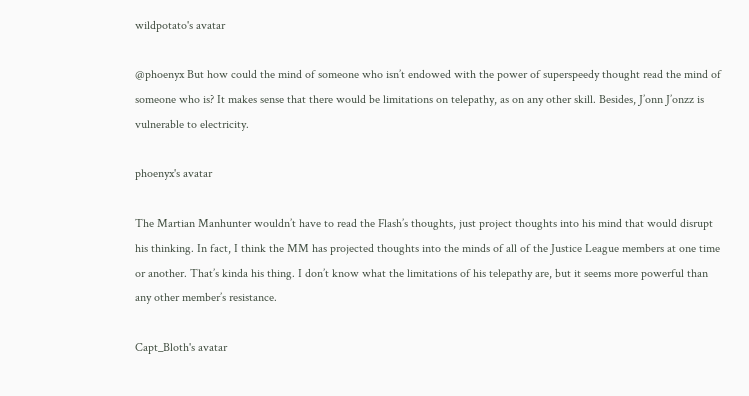wildpotato's avatar

@phoenyx But how could the mind of someone who isn’t endowed with the power of superspeedy thought read the mind of someone who is? It makes sense that there would be limitations on telepathy, as on any other skill. Besides, J’onn J’onzz is vulnerable to electricity.

phoenyx's avatar

The Martian Manhunter wouldn’t have to read the Flash’s thoughts, just project thoughts into his mind that would disrupt his thinking. In fact, I think the MM has projected thoughts into the minds of all of the Justice League members at one time or another. That’s kinda his thing. I don’t know what the limitations of his telepathy are, but it seems more powerful than any other member’s resistance.

Capt_Bloth's avatar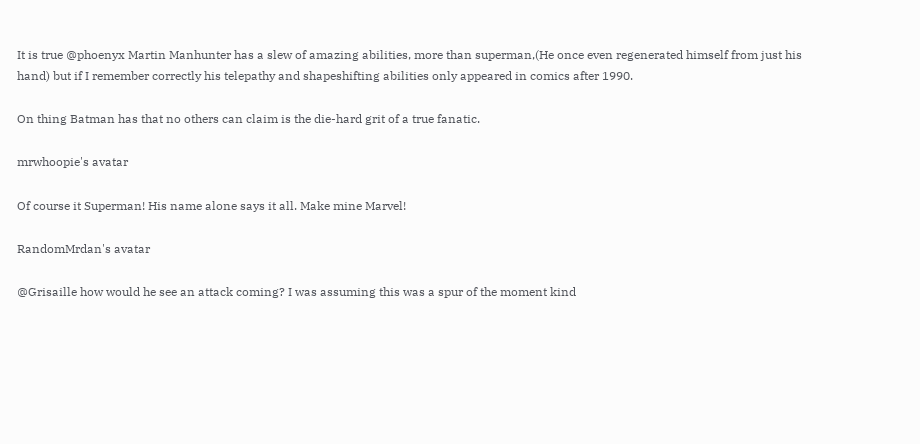It is true @phoenyx Martin Manhunter has a slew of amazing abilities, more than superman,(He once even regenerated himself from just his hand) but if I remember correctly his telepathy and shapeshifting abilities only appeared in comics after 1990.

On thing Batman has that no others can claim is the die-hard grit of a true fanatic.

mrwhoopie's avatar

Of course it Superman! His name alone says it all. Make mine Marvel!

RandomMrdan's avatar

@Grisaille how would he see an attack coming? I was assuming this was a spur of the moment kind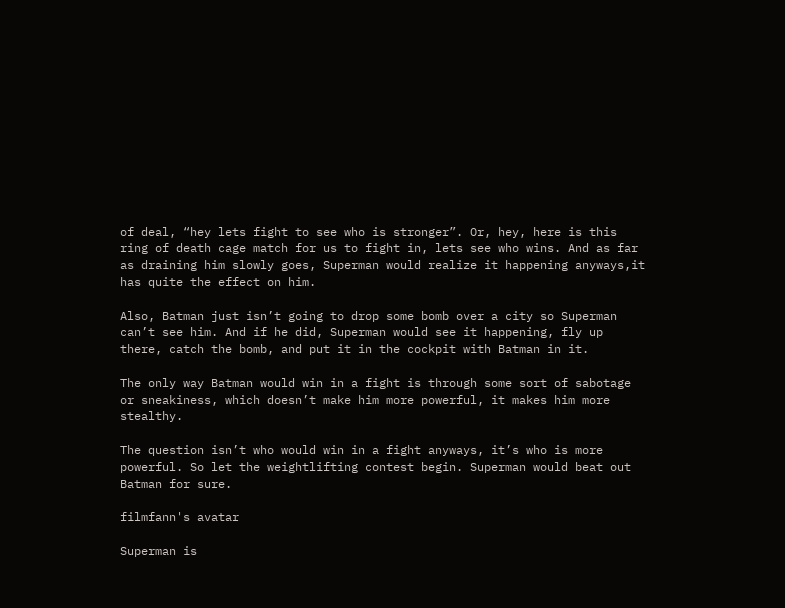of deal, “hey lets fight to see who is stronger”. Or, hey, here is this ring of death cage match for us to fight in, lets see who wins. And as far as draining him slowly goes, Superman would realize it happening anyways,it has quite the effect on him.

Also, Batman just isn’t going to drop some bomb over a city so Superman can’t see him. And if he did, Superman would see it happening, fly up there, catch the bomb, and put it in the cockpit with Batman in it.

The only way Batman would win in a fight is through some sort of sabotage or sneakiness, which doesn’t make him more powerful, it makes him more stealthy.

The question isn’t who would win in a fight anyways, it’s who is more powerful. So let the weightlifting contest begin. Superman would beat out Batman for sure.

filmfann's avatar

Superman is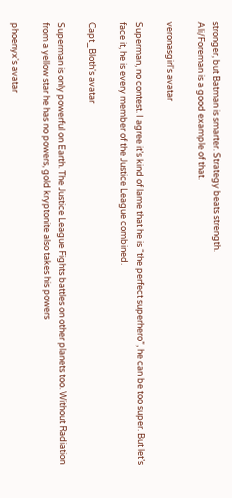stronger, but Batman is smarter. Strategy beats strength.
Ali/Foreman is a good example of that.

veronasgirl's avatar

Superman, no contest. I agree it’s kind of lame that he is “the perfect superhero”, he can be too super. But let’s face it, he is every member of the Justice League combined.

Capt_Bloth's avatar

Superman is only powerful on Earth. The Justice League Fights battles on other planets too. Without Radiation from a yellow star he has no powers, gold kryptonite also takes his powers

phoenyx's avatar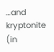…and kryptonite (in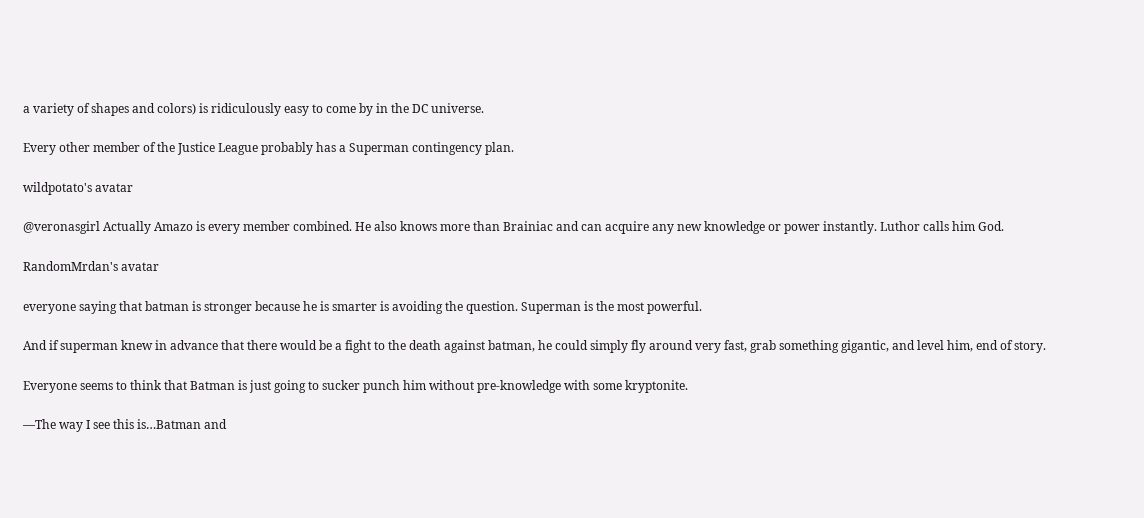a variety of shapes and colors) is ridiculously easy to come by in the DC universe.

Every other member of the Justice League probably has a Superman contingency plan.

wildpotato's avatar

@veronasgirl Actually Amazo is every member combined. He also knows more than Brainiac and can acquire any new knowledge or power instantly. Luthor calls him God.

RandomMrdan's avatar

everyone saying that batman is stronger because he is smarter is avoiding the question. Superman is the most powerful.

And if superman knew in advance that there would be a fight to the death against batman, he could simply fly around very fast, grab something gigantic, and level him, end of story.

Everyone seems to think that Batman is just going to sucker punch him without pre-knowledge with some kryptonite.

—The way I see this is…Batman and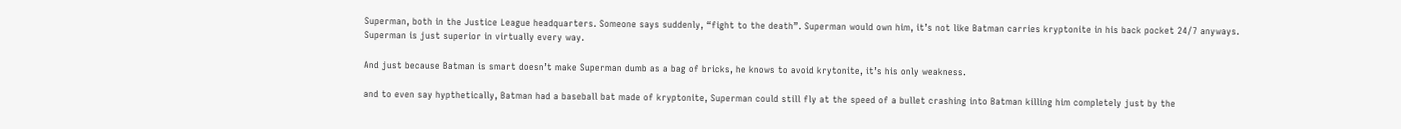Superman, both in the Justice League headquarters. Someone says suddenly, “fight to the death”. Superman would own him, it’s not like Batman carries kryptonite in his back pocket 24/7 anyways. Superman is just superior in virtually every way.

And just because Batman is smart doesn’t make Superman dumb as a bag of bricks, he knows to avoid krytonite, it’s his only weakness.

and to even say hypthetically, Batman had a baseball bat made of kryptonite, Superman could still fly at the speed of a bullet crashing into Batman killing him completely just by the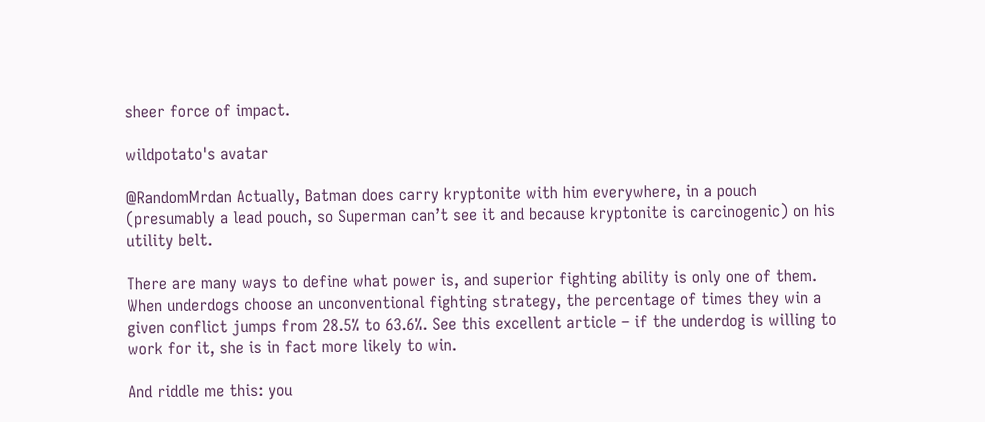sheer force of impact.

wildpotato's avatar

@RandomMrdan Actually, Batman does carry kryptonite with him everywhere, in a pouch (presumably a lead pouch, so Superman can’t see it and because kryptonite is carcinogenic) on his utility belt.

There are many ways to define what power is, and superior fighting ability is only one of them. When underdogs choose an unconventional fighting strategy, the percentage of times they win a given conflict jumps from 28.5% to 63.6%. See this excellent article – if the underdog is willing to work for it, she is in fact more likely to win.

And riddle me this: you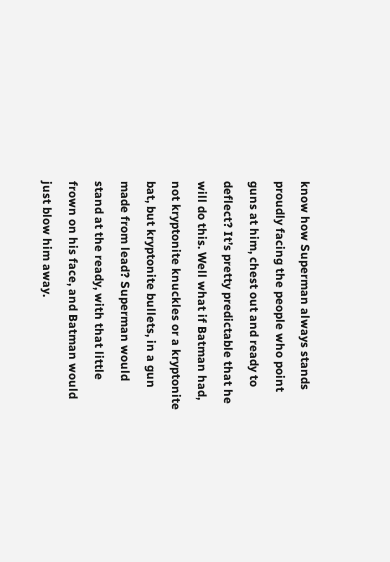know how Superman always stands proudly facing the people who point guns at him, chest out and ready to deflect? It’s pretty predictable that he will do this. Well what if Batman had, not kryptonite knuckles or a kryptonite bat, but kryptonite bullets, in a gun made from lead? Superman would stand at the ready, with that little frown on his face, and Batman would just blow him away.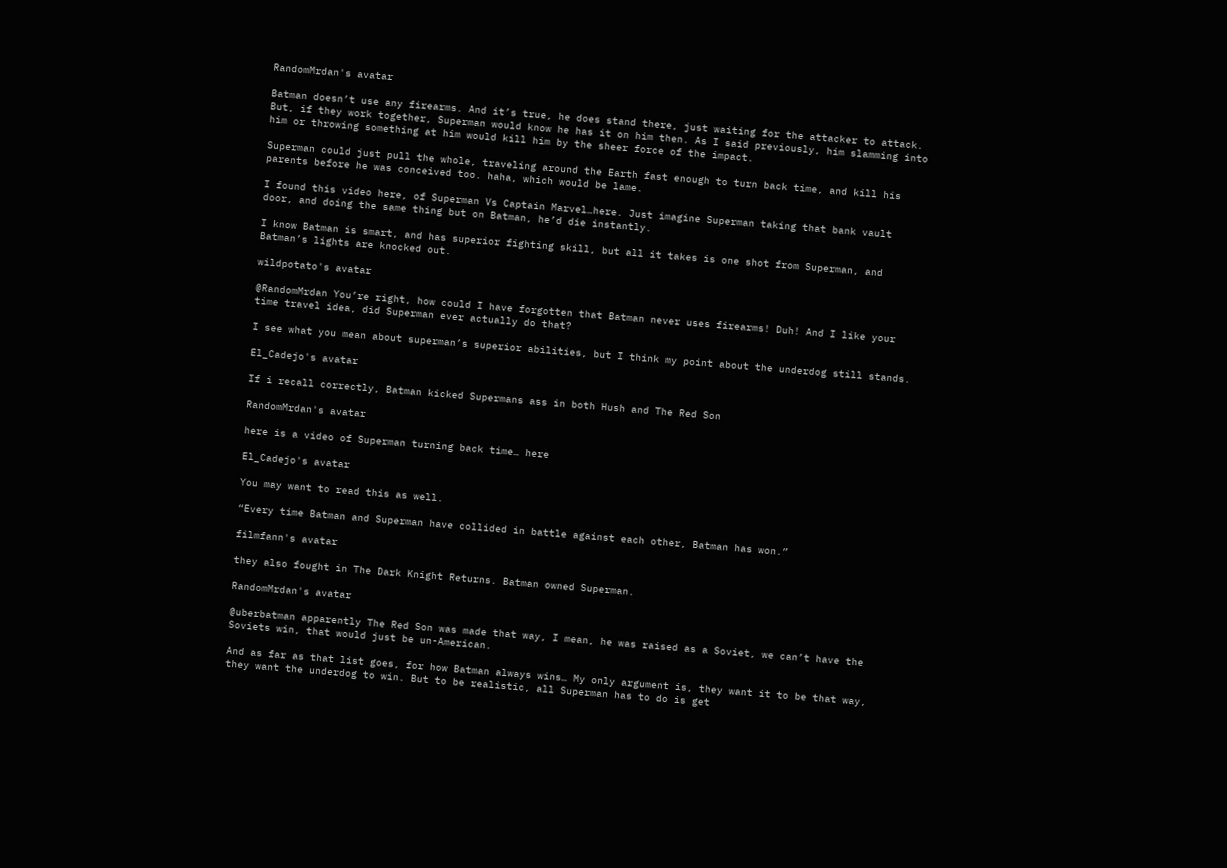RandomMrdan's avatar

Batman doesn’t use any firearms. And it’s true, he does stand there, just waiting for the attacker to attack. But, if they work together, Superman would know he has it on him then. As I said previously, him slamming into him or throwing something at him would kill him by the sheer force of the impact.

Superman could just pull the whole, traveling around the Earth fast enough to turn back time, and kill his parents before he was conceived too. haha, which would be lame.

I found this video here, of Superman Vs Captain Marvel…here. Just imagine Superman taking that bank vault door, and doing the same thing but on Batman, he’d die instantly.

I know Batman is smart, and has superior fighting skill, but all it takes is one shot from Superman, and Batman’s lights are knocked out.

wildpotato's avatar

@RandomMrdan You’re right, how could I have forgotten that Batman never uses firearms! Duh! And I like your time travel idea, did Superman ever actually do that?

I see what you mean about superman’s superior abilities, but I think my point about the underdog still stands.

El_Cadejo's avatar

If i recall correctly, Batman kicked Supermans ass in both Hush and The Red Son

RandomMrdan's avatar

here is a video of Superman turning back time… here

El_Cadejo's avatar

You may want to read this as well.

“Every time Batman and Superman have collided in battle against each other, Batman has won.”

filmfann's avatar

they also fought in The Dark Knight Returns. Batman owned Superman.

RandomMrdan's avatar

@uberbatman apparently The Red Son was made that way, I mean, he was raised as a Soviet, we can’t have the Soviets win, that would just be un-American.

And as far as that list goes, for how Batman always wins… My only argument is, they want it to be that way, they want the underdog to win. But to be realistic, all Superman has to do is get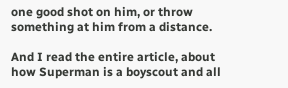one good shot on him, or throw something at him from a distance.

And I read the entire article, about how Superman is a boyscout and all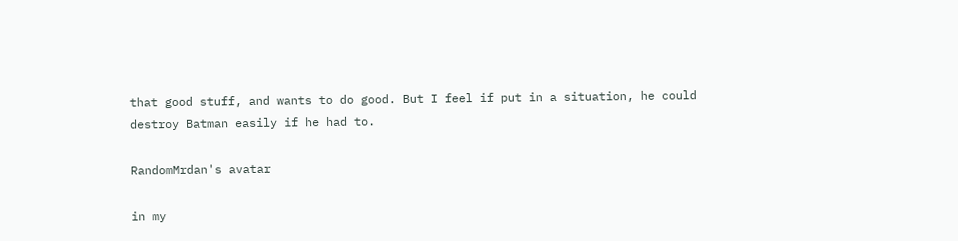that good stuff, and wants to do good. But I feel if put in a situation, he could destroy Batman easily if he had to.

RandomMrdan's avatar

in my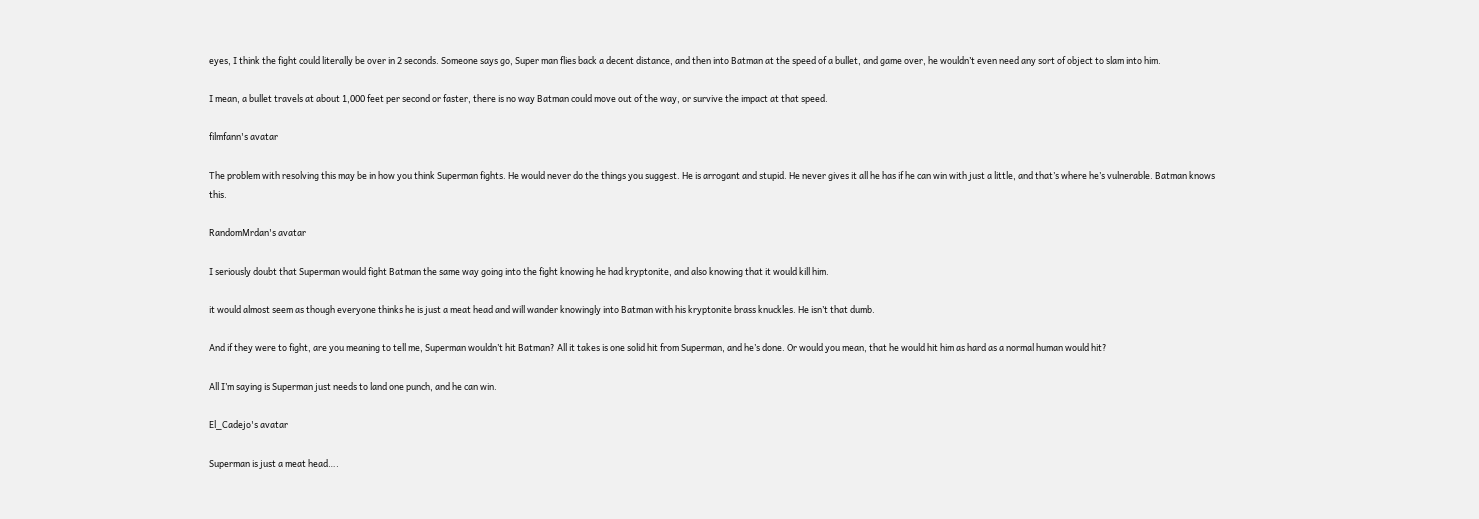eyes, I think the fight could literally be over in 2 seconds. Someone says go, Super man flies back a decent distance, and then into Batman at the speed of a bullet, and game over, he wouldn’t even need any sort of object to slam into him.

I mean, a bullet travels at about 1,000 feet per second or faster, there is no way Batman could move out of the way, or survive the impact at that speed.

filmfann's avatar

The problem with resolving this may be in how you think Superman fights. He would never do the things you suggest. He is arrogant and stupid. He never gives it all he has if he can win with just a little, and that’s where he’s vulnerable. Batman knows this.

RandomMrdan's avatar

I seriously doubt that Superman would fight Batman the same way going into the fight knowing he had kryptonite, and also knowing that it would kill him.

it would almost seem as though everyone thinks he is just a meat head and will wander knowingly into Batman with his kryptonite brass knuckles. He isn’t that dumb.

And if they were to fight, are you meaning to tell me, Superman wouldn’t hit Batman? All it takes is one solid hit from Superman, and he’s done. Or would you mean, that he would hit him as hard as a normal human would hit?

All I’m saying is Superman just needs to land one punch, and he can win.

El_Cadejo's avatar

Superman is just a meat head….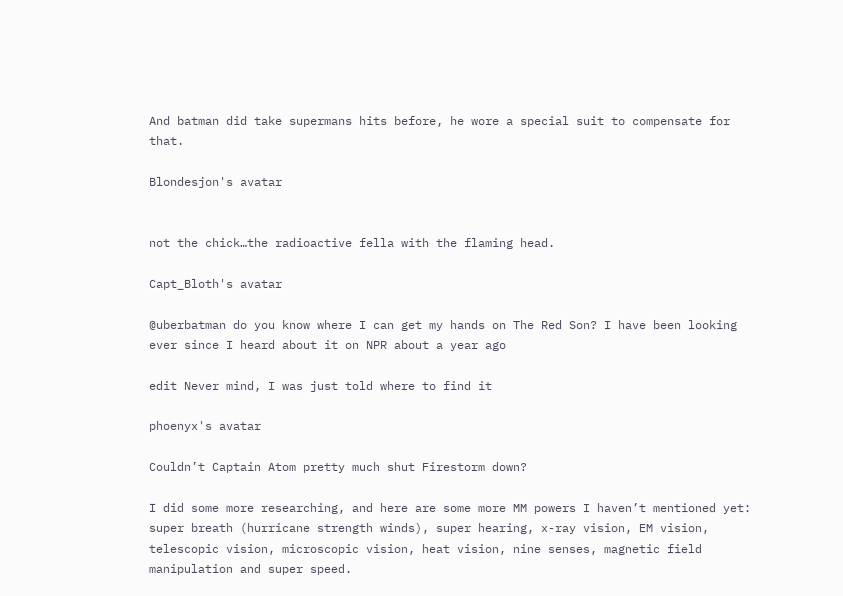And batman did take supermans hits before, he wore a special suit to compensate for that.

Blondesjon's avatar


not the chick…the radioactive fella with the flaming head.

Capt_Bloth's avatar

@uberbatman do you know where I can get my hands on The Red Son? I have been looking ever since I heard about it on NPR about a year ago

edit Never mind, I was just told where to find it

phoenyx's avatar

Couldn’t Captain Atom pretty much shut Firestorm down?

I did some more researching, and here are some more MM powers I haven’t mentioned yet: super breath (hurricane strength winds), super hearing, x-ray vision, EM vision, telescopic vision, microscopic vision, heat vision, nine senses, magnetic field manipulation and super speed.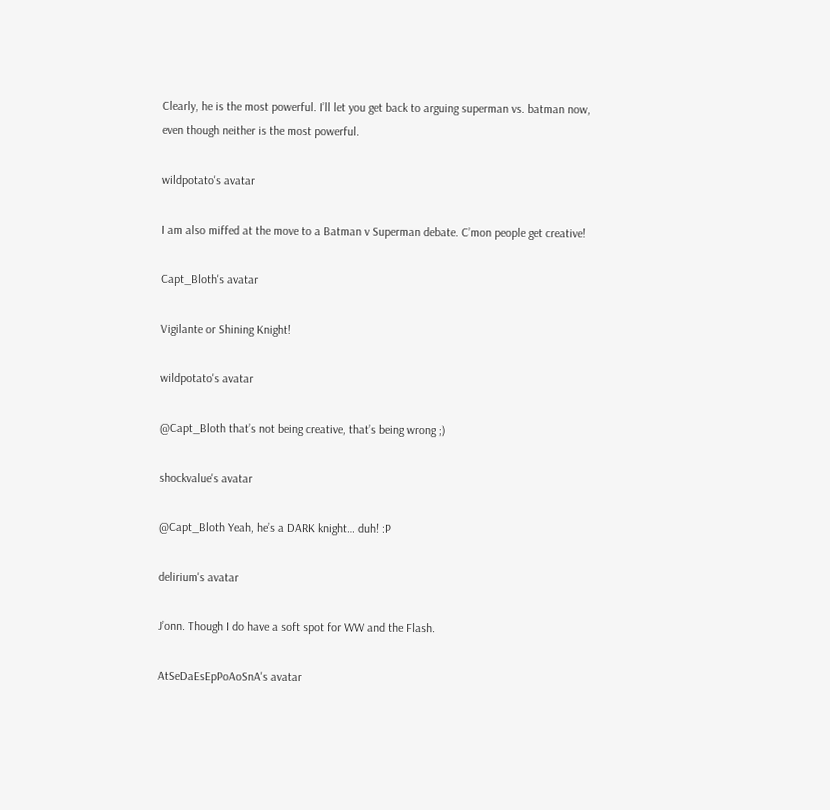Clearly, he is the most powerful. I’ll let you get back to arguing superman vs. batman now, even though neither is the most powerful.

wildpotato's avatar

I am also miffed at the move to a Batman v Superman debate. C’mon people get creative!

Capt_Bloth's avatar

Vigilante or Shining Knight!

wildpotato's avatar

@Capt_Bloth that’s not being creative, that’s being wrong ;)

shockvalue's avatar

@Capt_Bloth Yeah, he’s a DARK knight… duh! :P

delirium's avatar

J’onn. Though I do have a soft spot for WW and the Flash.

AtSeDaEsEpPoAoSnA's avatar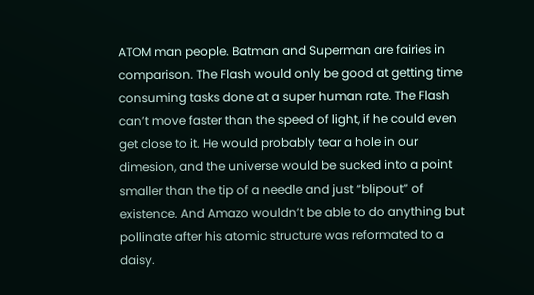ATOM man people. Batman and Superman are fairies in comparison. The Flash would only be good at getting time consuming tasks done at a super human rate. The Flash can’t move faster than the speed of light, if he could even get close to it. He would probably tear a hole in our dimesion, and the universe would be sucked into a point smaller than the tip of a needle and just “blipout” of existence. And Amazo wouldn’t be able to do anything but pollinate after his atomic structure was reformated to a daisy.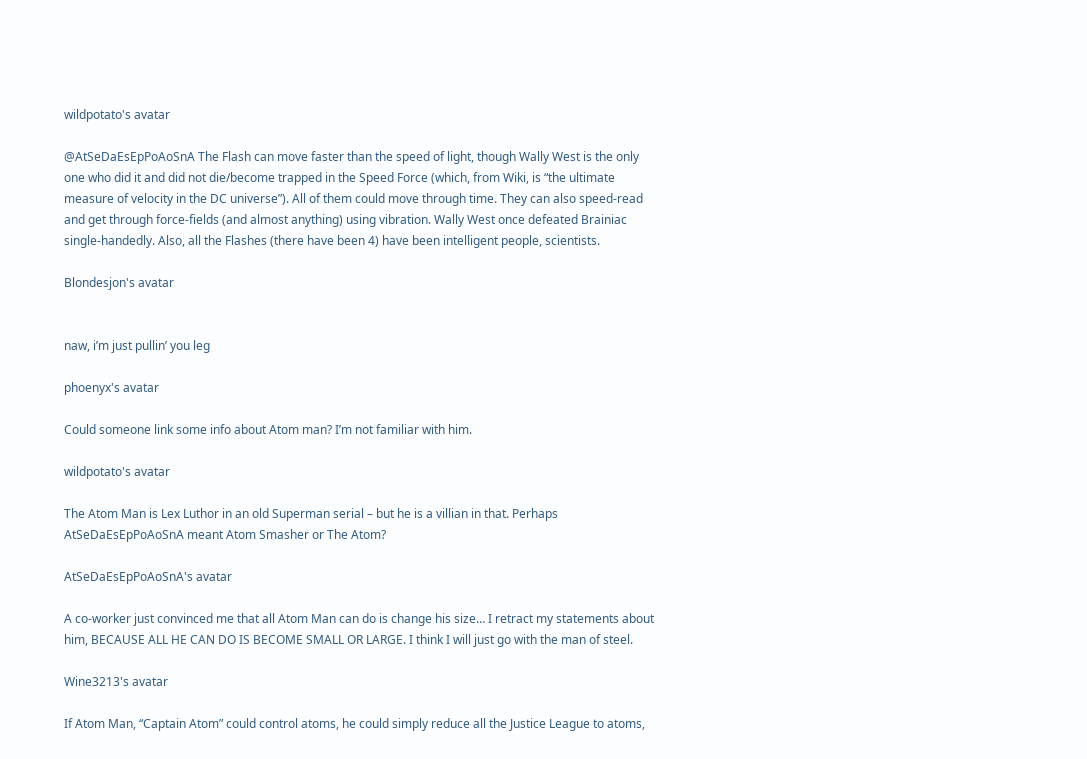wildpotato's avatar

@AtSeDaEsEpPoAoSnA The Flash can move faster than the speed of light, though Wally West is the only one who did it and did not die/become trapped in the Speed Force (which, from Wiki, is “the ultimate measure of velocity in the DC universe”). All of them could move through time. They can also speed-read and get through force-fields (and almost anything) using vibration. Wally West once defeated Brainiac single-handedly. Also, all the Flashes (there have been 4) have been intelligent people, scientists.

Blondesjon's avatar


naw, i’m just pullin’ you leg

phoenyx's avatar

Could someone link some info about Atom man? I’m not familiar with him.

wildpotato's avatar

The Atom Man is Lex Luthor in an old Superman serial – but he is a villian in that. Perhaps AtSeDaEsEpPoAoSnA meant Atom Smasher or The Atom?

AtSeDaEsEpPoAoSnA's avatar

A co-worker just convinced me that all Atom Man can do is change his size… I retract my statements about him, BECAUSE ALL HE CAN DO IS BECOME SMALL OR LARGE. I think I will just go with the man of steel.

Wine3213's avatar

If Atom Man, “Captain Atom” could control atoms, he could simply reduce all the Justice League to atoms,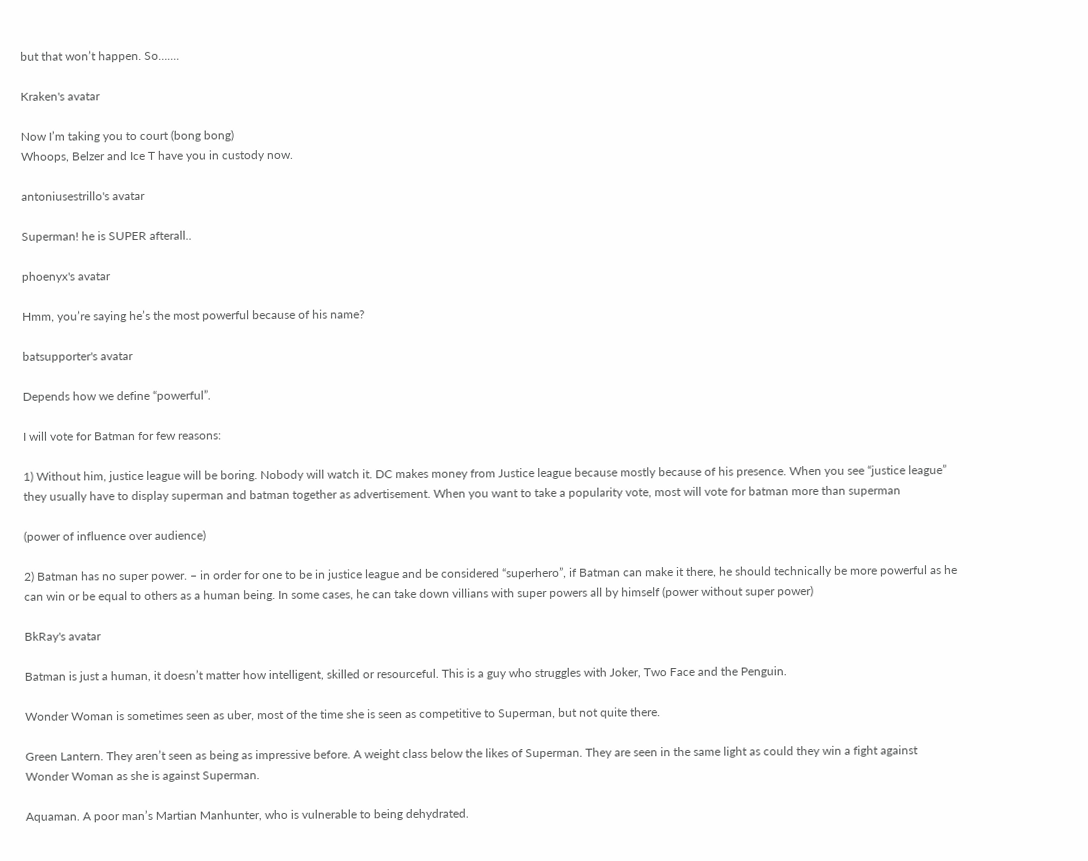but that won’t happen. So…....

Kraken's avatar

Now I’m taking you to court (bong bong)
Whoops, Belzer and Ice T have you in custody now.

antoniusestrillo's avatar

Superman! he is SUPER afterall..

phoenyx's avatar

Hmm, you’re saying he’s the most powerful because of his name?

batsupporter's avatar

Depends how we define “powerful”.

I will vote for Batman for few reasons:

1) Without him, justice league will be boring. Nobody will watch it. DC makes money from Justice league because mostly because of his presence. When you see “justice league” they usually have to display superman and batman together as advertisement. When you want to take a popularity vote, most will vote for batman more than superman

(power of influence over audience)

2) Batman has no super power. – in order for one to be in justice league and be considered “superhero”, if Batman can make it there, he should technically be more powerful as he can win or be equal to others as a human being. In some cases, he can take down villians with super powers all by himself (power without super power)

BkRay's avatar

Batman is just a human, it doesn’t matter how intelligent, skilled or resourceful. This is a guy who struggles with Joker, Two Face and the Penguin.

Wonder Woman is sometimes seen as uber, most of the time she is seen as competitive to Superman, but not quite there.

Green Lantern. They aren’t seen as being as impressive before. A weight class below the likes of Superman. They are seen in the same light as could they win a fight against Wonder Woman as she is against Superman.

Aquaman. A poor man’s Martian Manhunter, who is vulnerable to being dehydrated.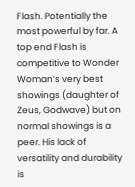Flash. Potentially the most powerful by far. A top end Flash is competitive to Wonder Woman’s very best showings (daughter of Zeus, Godwave) but on normal showings is a peer. His lack of versatility and durability is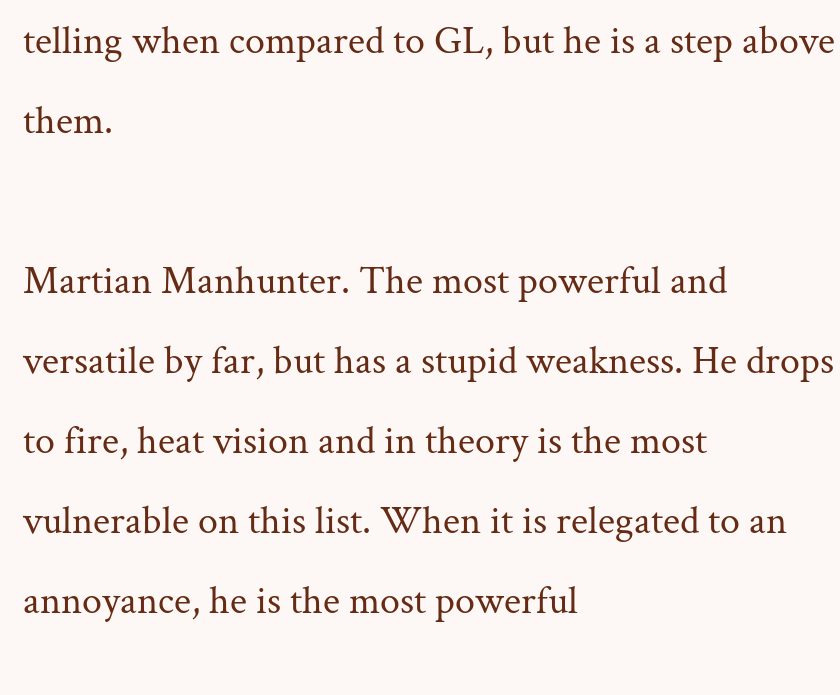telling when compared to GL, but he is a step above them.

Martian Manhunter. The most powerful and versatile by far, but has a stupid weakness. He drops to fire, heat vision and in theory is the most vulnerable on this list. When it is relegated to an annoyance, he is the most powerful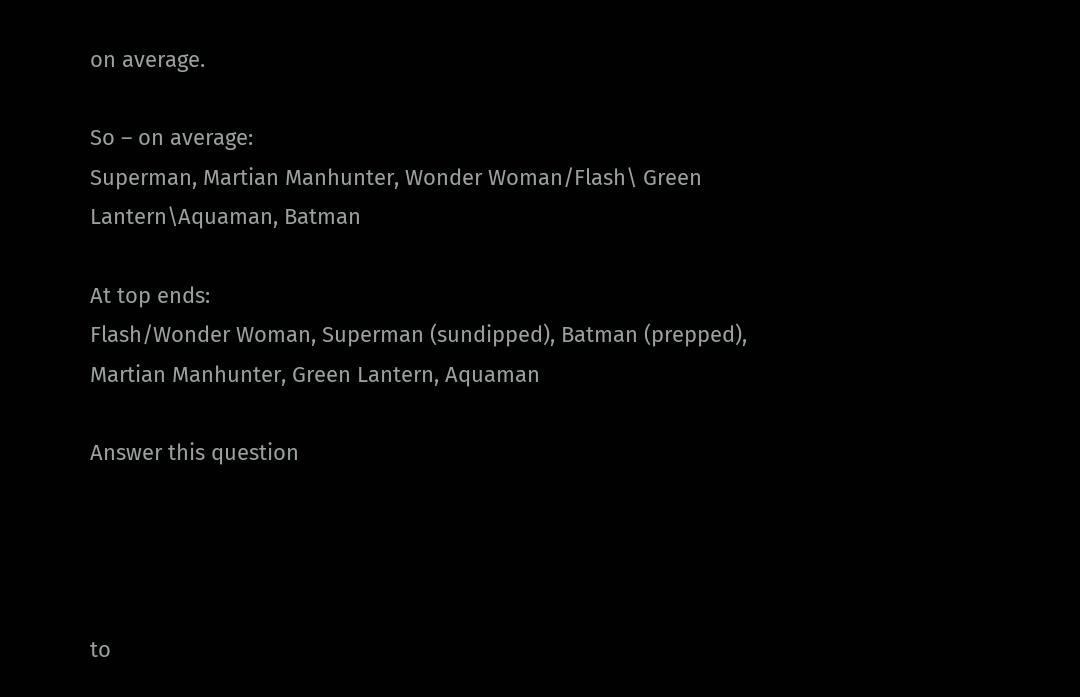on average.

So – on average:
Superman, Martian Manhunter, Wonder Woman/Flash\ Green Lantern\Aquaman, Batman

At top ends:
Flash/Wonder Woman, Superman (sundipped), Batman (prepped), Martian Manhunter, Green Lantern, Aquaman

Answer this question




to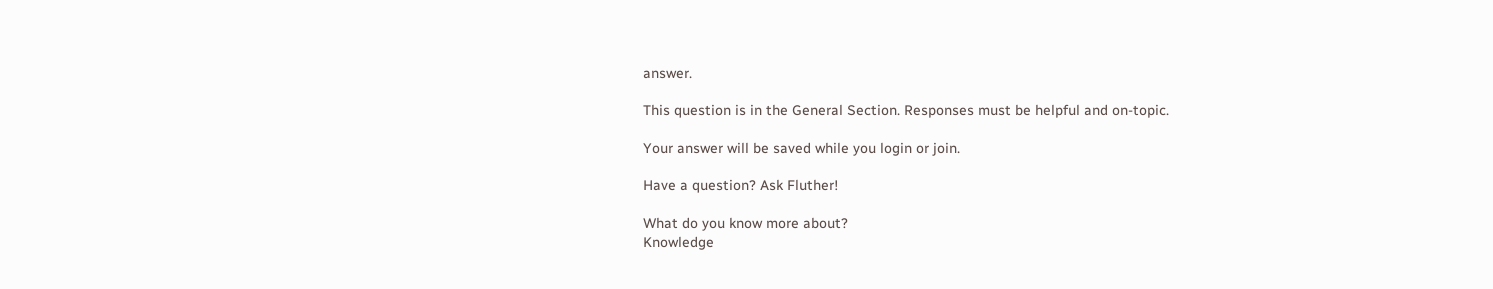answer.

This question is in the General Section. Responses must be helpful and on-topic.

Your answer will be saved while you login or join.

Have a question? Ask Fluther!

What do you know more about?
Knowledge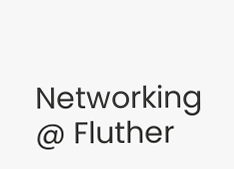Networking @ Fluther